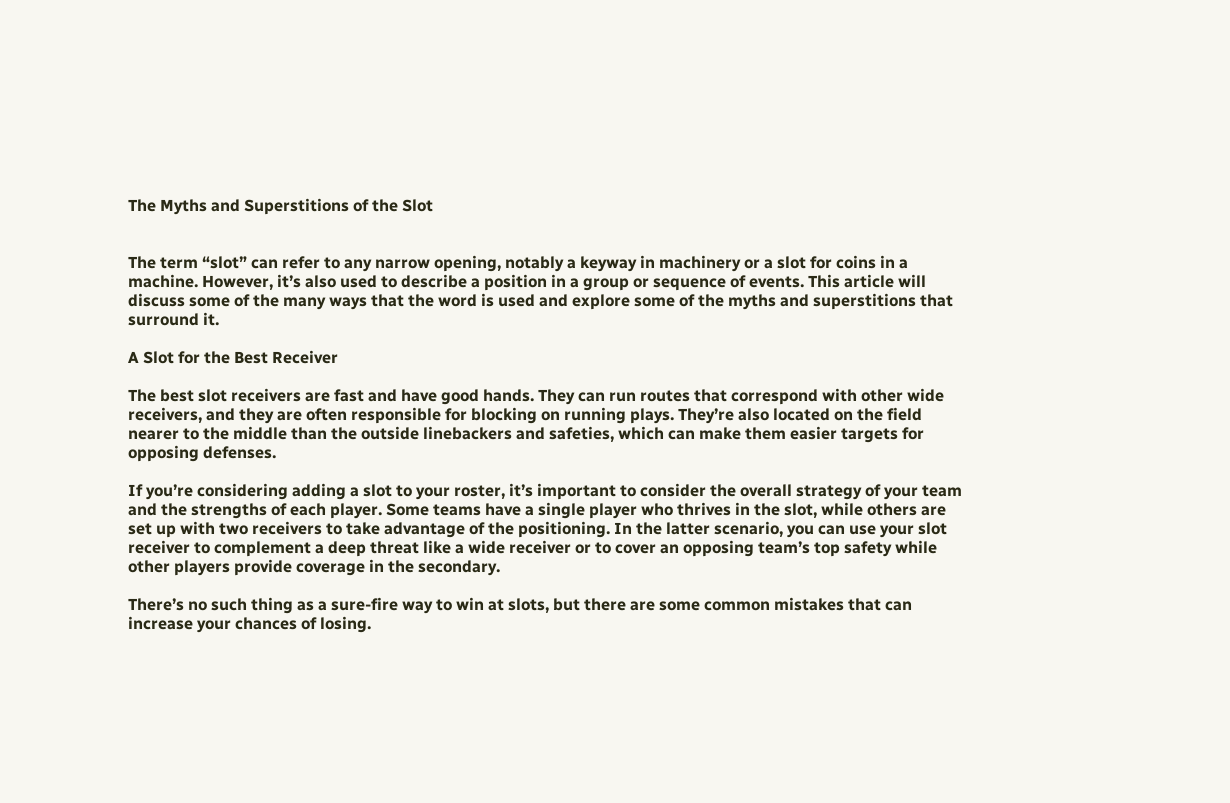The Myths and Superstitions of the Slot


The term “slot” can refer to any narrow opening, notably a keyway in machinery or a slot for coins in a machine. However, it’s also used to describe a position in a group or sequence of events. This article will discuss some of the many ways that the word is used and explore some of the myths and superstitions that surround it.

A Slot for the Best Receiver

The best slot receivers are fast and have good hands. They can run routes that correspond with other wide receivers, and they are often responsible for blocking on running plays. They’re also located on the field nearer to the middle than the outside linebackers and safeties, which can make them easier targets for opposing defenses.

If you’re considering adding a slot to your roster, it’s important to consider the overall strategy of your team and the strengths of each player. Some teams have a single player who thrives in the slot, while others are set up with two receivers to take advantage of the positioning. In the latter scenario, you can use your slot receiver to complement a deep threat like a wide receiver or to cover an opposing team’s top safety while other players provide coverage in the secondary.

There’s no such thing as a sure-fire way to win at slots, but there are some common mistakes that can increase your chances of losing.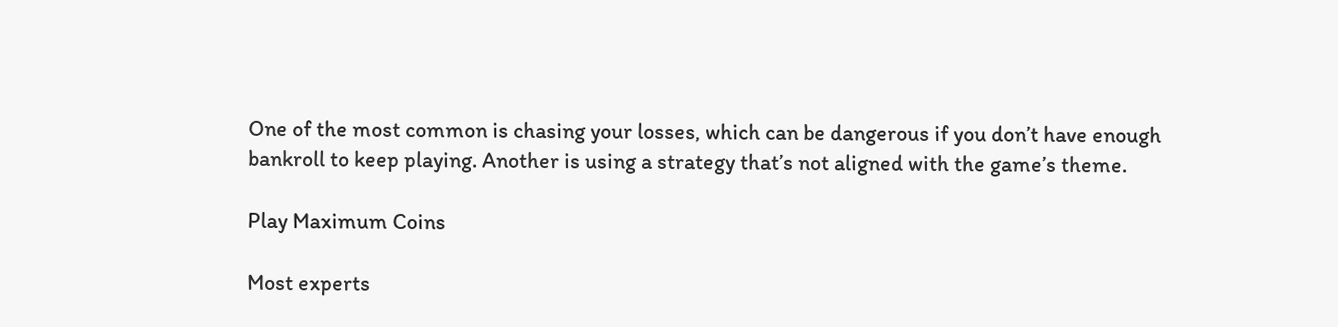One of the most common is chasing your losses, which can be dangerous if you don’t have enough bankroll to keep playing. Another is using a strategy that’s not aligned with the game’s theme.

Play Maximum Coins

Most experts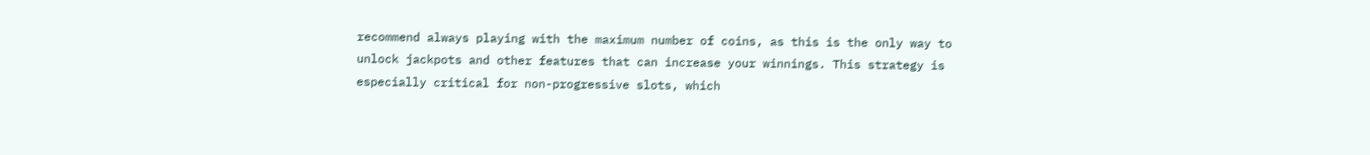recommend always playing with the maximum number of coins, as this is the only way to unlock jackpots and other features that can increase your winnings. This strategy is especially critical for non-progressive slots, which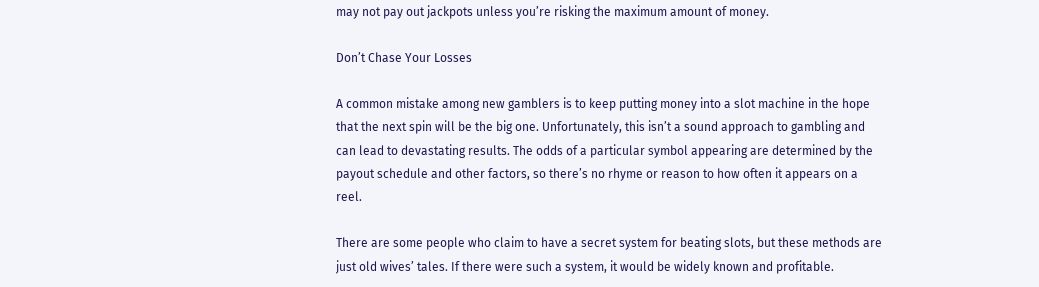may not pay out jackpots unless you’re risking the maximum amount of money.

Don’t Chase Your Losses

A common mistake among new gamblers is to keep putting money into a slot machine in the hope that the next spin will be the big one. Unfortunately, this isn’t a sound approach to gambling and can lead to devastating results. The odds of a particular symbol appearing are determined by the payout schedule and other factors, so there’s no rhyme or reason to how often it appears on a reel.

There are some people who claim to have a secret system for beating slots, but these methods are just old wives’ tales. If there were such a system, it would be widely known and profitable.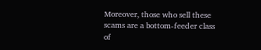Moreover, those who sell these scams are a bottom-feeder class of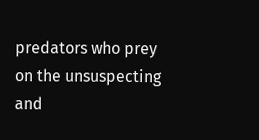predators who prey on the unsuspecting and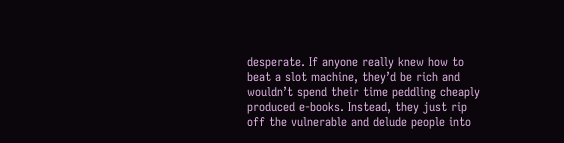desperate. If anyone really knew how to beat a slot machine, they’d be rich and wouldn’t spend their time peddling cheaply produced e-books. Instead, they just rip off the vulnerable and delude people into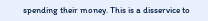spending their money. This is a disservice to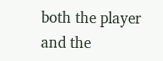both the player and the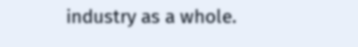industry as a whole.